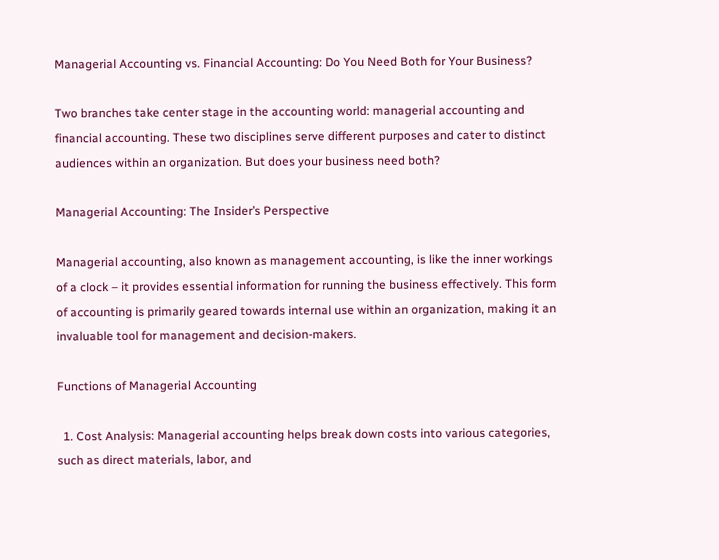Managerial Accounting vs. Financial Accounting: Do You Need Both for Your Business?

Two branches take center stage in the accounting world: managerial accounting and financial accounting. These two disciplines serve different purposes and cater to distinct audiences within an organization. But does your business need both?

Managerial Accounting: The Insider’s Perspective

Managerial accounting, also known as management accounting, is like the inner workings of a clock – it provides essential information for running the business effectively. This form of accounting is primarily geared towards internal use within an organization, making it an invaluable tool for management and decision-makers.

Functions of Managerial Accounting

  1. Cost Analysis: Managerial accounting helps break down costs into various categories, such as direct materials, labor, and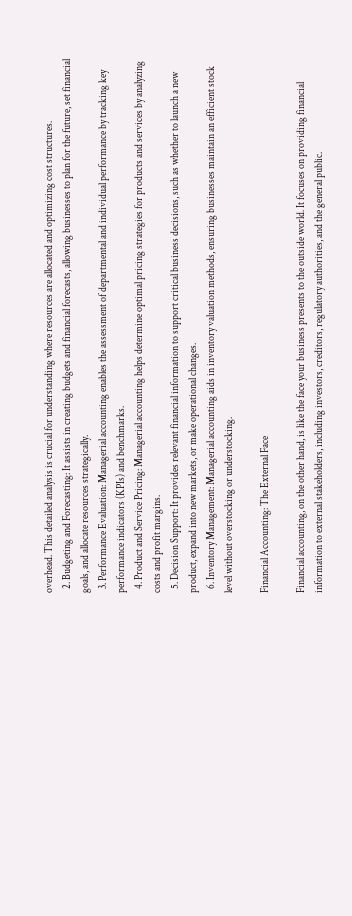overhead. This detailed analysis is crucial for understanding where resources are allocated and optimizing cost structures.
  2. Budgeting and Forecasting: It assists in creating budgets and financial forecasts, allowing businesses to plan for the future, set financial goals, and allocate resources strategically.
  3. Performance Evaluation: Managerial accounting enables the assessment of departmental and individual performance by tracking key performance indicators (KPIs) and benchmarks.
  4. Product and Service Pricing: Managerial accounting helps determine optimal pricing strategies for products and services by analyzing costs and profit margins.
  5. Decision Support: It provides relevant financial information to support critical business decisions, such as whether to launch a new product, expand into new markets, or make operational changes.
  6. Inventory Management: Managerial accounting aids in inventory valuation methods, ensuring businesses maintain an efficient stock level without overstocking or understocking.

Financial Accounting: The External Face

Financial accounting, on the other hand, is like the face your business presents to the outside world. It focuses on providing financial information to external stakeholders, including investors, creditors, regulatory authorities, and the general public.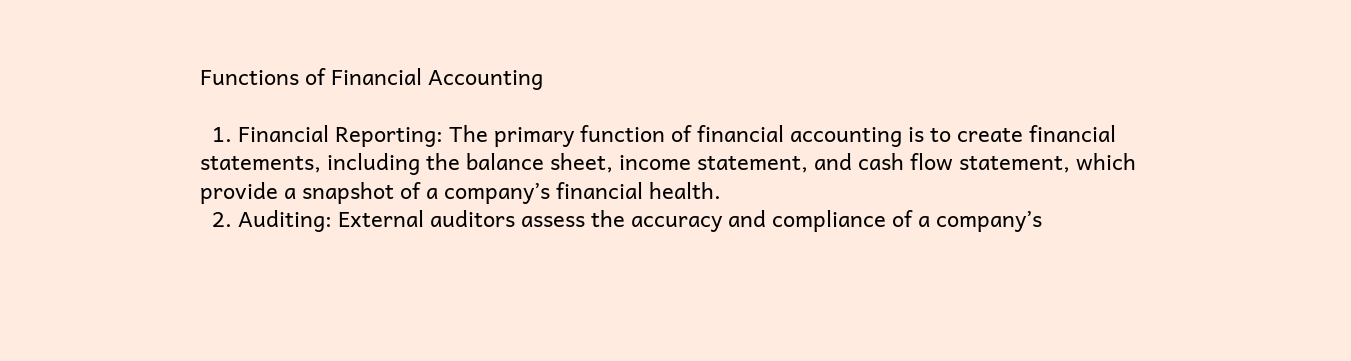Functions of Financial Accounting

  1. Financial Reporting: The primary function of financial accounting is to create financial statements, including the balance sheet, income statement, and cash flow statement, which provide a snapshot of a company’s financial health.
  2. Auditing: External auditors assess the accuracy and compliance of a company’s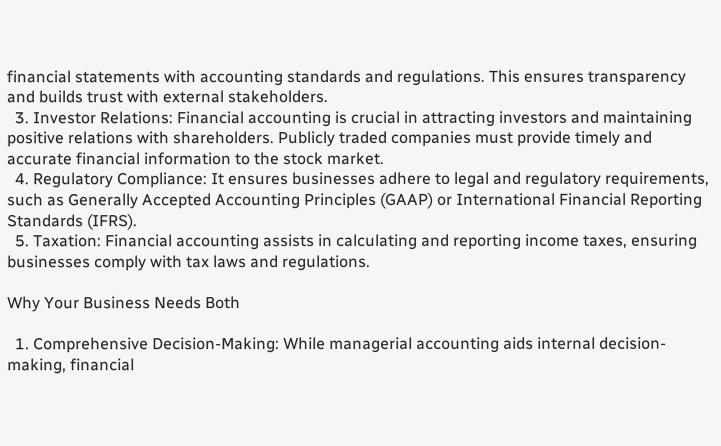financial statements with accounting standards and regulations. This ensures transparency and builds trust with external stakeholders.
  3. Investor Relations: Financial accounting is crucial in attracting investors and maintaining positive relations with shareholders. Publicly traded companies must provide timely and accurate financial information to the stock market.
  4. Regulatory Compliance: It ensures businesses adhere to legal and regulatory requirements, such as Generally Accepted Accounting Principles (GAAP) or International Financial Reporting Standards (IFRS).
  5. Taxation: Financial accounting assists in calculating and reporting income taxes, ensuring businesses comply with tax laws and regulations.

Why Your Business Needs Both

  1. Comprehensive Decision-Making: While managerial accounting aids internal decision-making, financial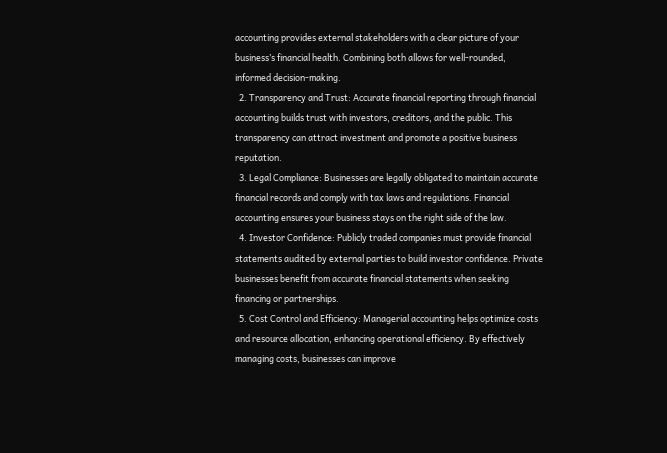accounting provides external stakeholders with a clear picture of your business’s financial health. Combining both allows for well-rounded, informed decision-making.
  2. Transparency and Trust: Accurate financial reporting through financial accounting builds trust with investors, creditors, and the public. This transparency can attract investment and promote a positive business reputation.
  3. Legal Compliance: Businesses are legally obligated to maintain accurate financial records and comply with tax laws and regulations. Financial accounting ensures your business stays on the right side of the law.
  4. Investor Confidence: Publicly traded companies must provide financial statements audited by external parties to build investor confidence. Private businesses benefit from accurate financial statements when seeking financing or partnerships.
  5. Cost Control and Efficiency: Managerial accounting helps optimize costs and resource allocation, enhancing operational efficiency. By effectively managing costs, businesses can improve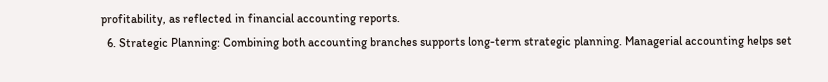profitability, as reflected in financial accounting reports.
  6. Strategic Planning: Combining both accounting branches supports long-term strategic planning. Managerial accounting helps set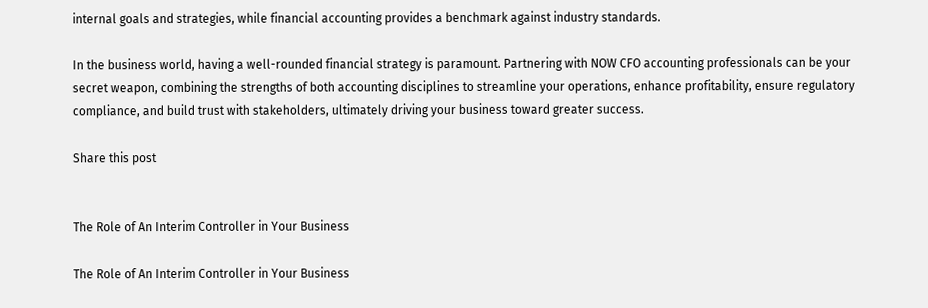internal goals and strategies, while financial accounting provides a benchmark against industry standards.

In the business world, having a well-rounded financial strategy is paramount. Partnering with NOW CFO accounting professionals can be your secret weapon, combining the strengths of both accounting disciplines to streamline your operations, enhance profitability, ensure regulatory compliance, and build trust with stakeholders, ultimately driving your business toward greater success.

Share this post


The Role of An Interim Controller in Your Business

The Role of An Interim Controller in Your Business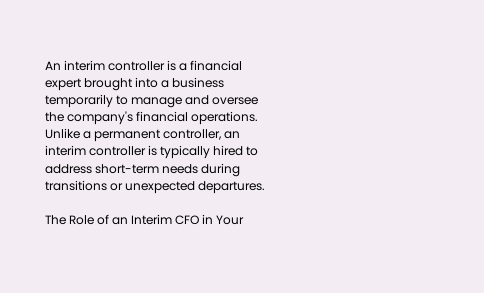An interim controller is a financial expert brought into a business temporarily to manage and oversee the company's financial operations. Unlike a permanent controller, an interim controller is typically hired to address short-term needs during transitions or unexpected departures.

The Role of an Interim CFO in Your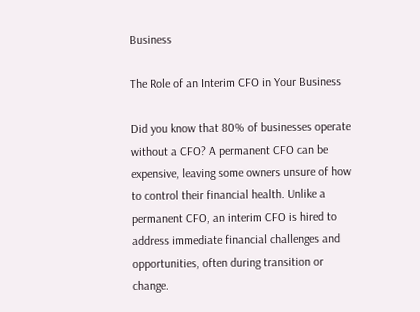Business

The Role of an Interim CFO in Your Business

Did you know that 80% of businesses operate without a CFO? A permanent CFO can be expensive, leaving some owners unsure of how to control their financial health. Unlike a permanent CFO, an interim CFO is hired to address immediate financial challenges and opportunities, often during transition or change.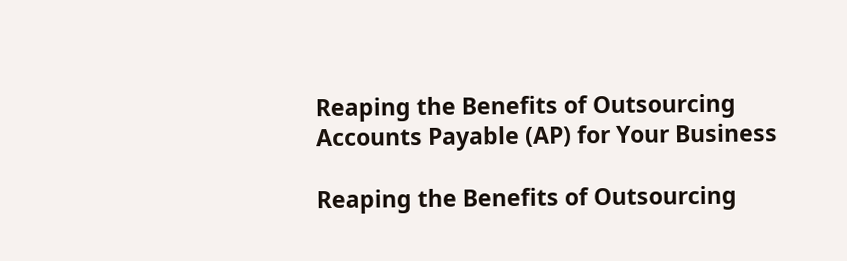Reaping the Benefits of Outsourcing Accounts Payable (AP) for Your Business

Reaping the Benefits of Outsourcing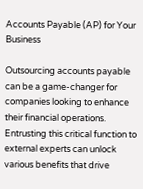Accounts Payable (AP) for Your Business

Outsourcing accounts payable can be a game-changer for companies looking to enhance their financial operations. Entrusting this critical function to external experts can unlock various benefits that drive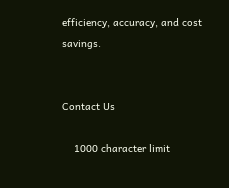efficiency, accuracy, and cost savings.


Contact Us

    1000 character limit